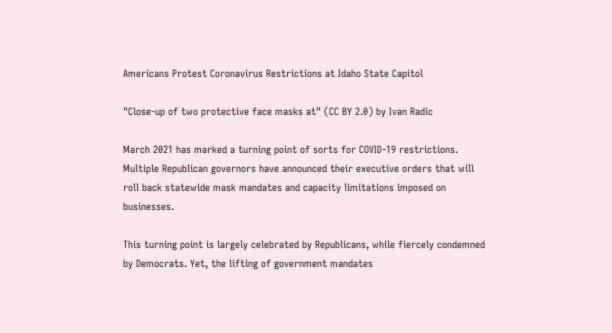Americans Protest Coronavirus Restrictions at Idaho State Capitol

"Close-up of two protective face masks at" (CC BY 2.0) by Ivan Radic

March 2021 has marked a turning point of sorts for COVID-19 restrictions. Multiple Republican governors have announced their executive orders that will roll back statewide mask mandates and capacity limitations imposed on businesses.

This turning point is largely celebrated by Republicans, while fiercely condemned by Democrats. Yet, the lifting of government mandates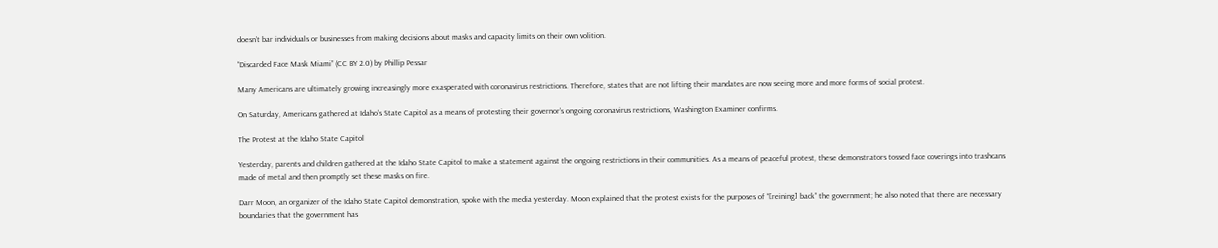doesn’t bar individuals or businesses from making decisions about masks and capacity limits on their own volition.

“Discarded Face Mask Miami” (CC BY 2.0) by Phillip Pessar

Many Americans are ultimately growing increasingly more exasperated with coronavirus restrictions. Therefore, states that are not lifting their mandates are now seeing more and more forms of social protest.

On Saturday, Americans gathered at Idaho’s State Capitol as a means of protesting their governor’s ongoing coronavirus restrictions, Washington Examiner confirms.

The Protest at the Idaho State Capitol

Yesterday, parents and children gathered at the Idaho State Capitol to make a statement against the ongoing restrictions in their communities. As a means of peaceful protest, these demonstrators tossed face coverings into trashcans made of metal and then promptly set these masks on fire.

Darr Moon, an organizer of the Idaho State Capitol demonstration, spoke with the media yesterday. Moon explained that the protest exists for the purposes of “[reining] back” the government; he also noted that there are necessary boundaries that the government has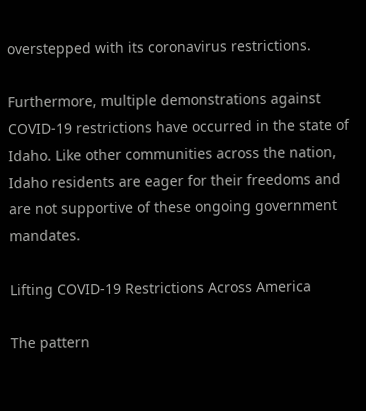overstepped with its coronavirus restrictions.

Furthermore, multiple demonstrations against COVID-19 restrictions have occurred in the state of Idaho. Like other communities across the nation, Idaho residents are eager for their freedoms and are not supportive of these ongoing government mandates.

Lifting COVID-19 Restrictions Across America

The pattern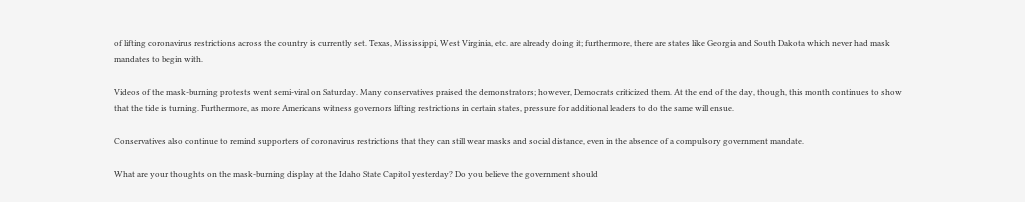of lifting coronavirus restrictions across the country is currently set. Texas, Mississippi, West Virginia, etc. are already doing it; furthermore, there are states like Georgia and South Dakota which never had mask mandates to begin with.

Videos of the mask-burning protests went semi-viral on Saturday. Many conservatives praised the demonstrators; however, Democrats criticized them. At the end of the day, though, this month continues to show that the tide is turning. Furthermore, as more Americans witness governors lifting restrictions in certain states, pressure for additional leaders to do the same will ensue.

Conservatives also continue to remind supporters of coronavirus restrictions that they can still wear masks and social distance, even in the absence of a compulsory government mandate.

What are your thoughts on the mask-burning display at the Idaho State Capitol yesterday? Do you believe the government should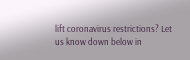lift coronavirus restrictions? Let us know down below in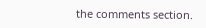the comments section.